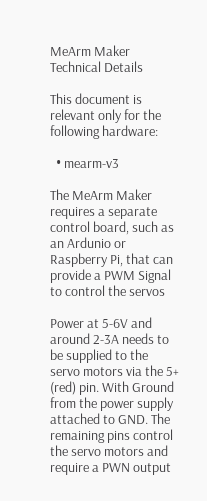MeArm Maker Technical Details

This document is relevant only for the following hardware:

  • mearm-v3

The MeArm Maker requires a separate control board, such as an Ardunio or Raspberry Pi, that can provide a PWM Signal to control the servos

Power at 5-6V and around 2-3A needs to be supplied to the servo motors via the 5+ (red) pin. With Ground from the power supply attached to GND. The remaining pins control the servo motors and require a PWN output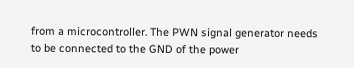from a microcontroller. The PWN signal generator needs to be connected to the GND of the power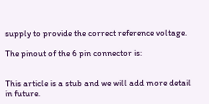supply to provide the correct reference voltage.

The pinout of the 6 pin connector is:


This article is a stub and we will add more detail in future.